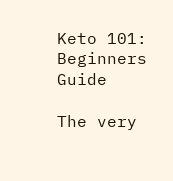Keto 101: Beginners Guide

The very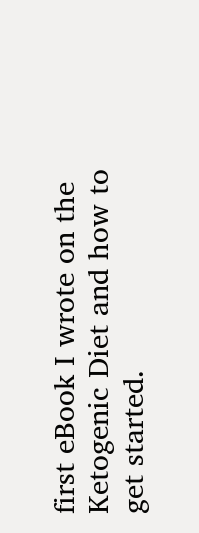first eBook I wrote on the Ketogenic Diet and how to get started.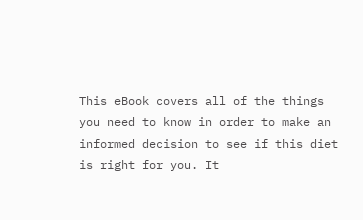This eBook covers all of the things you need to know in order to make an informed decision to see if this diet is right for you. It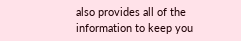also provides all of the information to keep you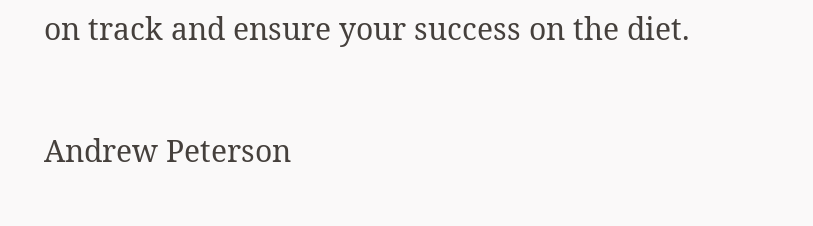on track and ensure your success on the diet.

Andrew Peterson